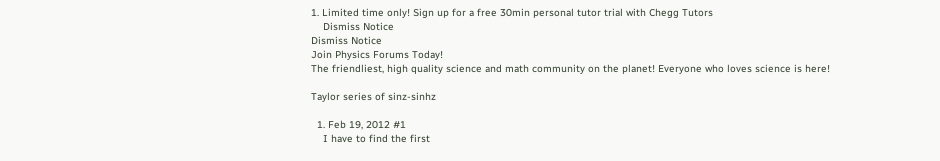1. Limited time only! Sign up for a free 30min personal tutor trial with Chegg Tutors
    Dismiss Notice
Dismiss Notice
Join Physics Forums Today!
The friendliest, high quality science and math community on the planet! Everyone who loves science is here!

Taylor series of sinz-sinhz

  1. Feb 19, 2012 #1
    I have to find the first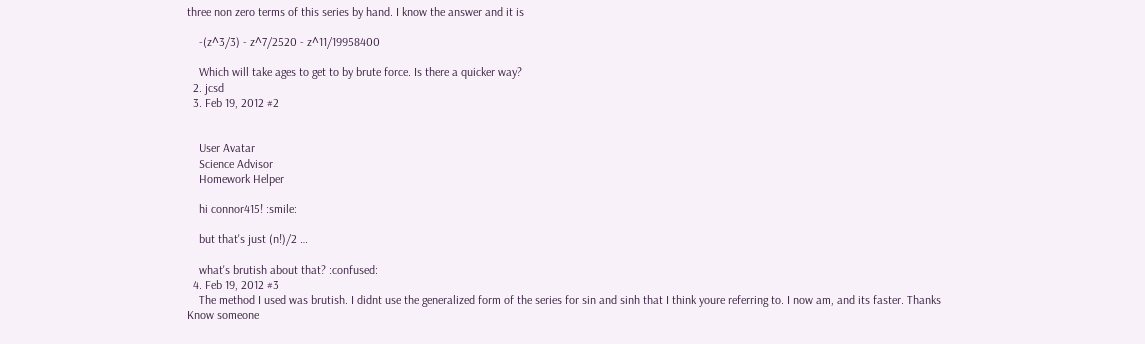three non zero terms of this series by hand. I know the answer and it is

    -(z^3/3) - z^7/2520 - z^11/19958400

    Which will take ages to get to by brute force. Is there a quicker way?
  2. jcsd
  3. Feb 19, 2012 #2


    User Avatar
    Science Advisor
    Homework Helper

    hi connor415! :smile:

    but that's just (n!)/2 …

    what's brutish about that? :confused:
  4. Feb 19, 2012 #3
    The method I used was brutish. I didnt use the generalized form of the series for sin and sinh that I think youre referring to. I now am, and its faster. Thanks
Know someone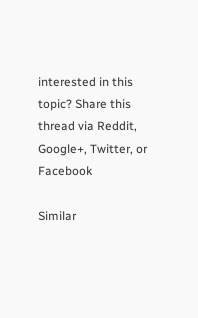interested in this topic? Share this thread via Reddit, Google+, Twitter, or Facebook

Similar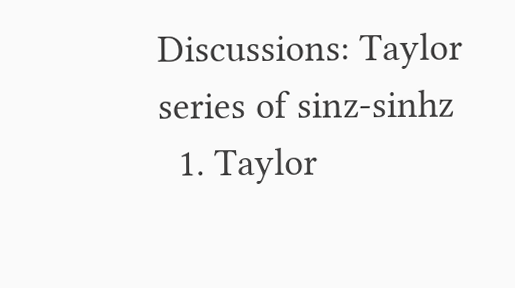Discussions: Taylor series of sinz-sinhz
  1. Taylor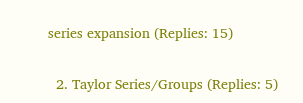series expansion (Replies: 15)

  2. Taylor Series/Groups (Replies: 5)